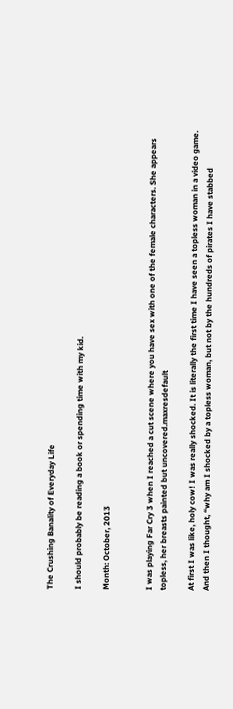The Crushing Banality of Everyday Life

I should probably be reading a book or spending time with my kid.

Month: October, 2013


I was playing Far Cry 3 when I reached a cut scene where you have sex with one of the female characters. She appears topless, her breasts painted but uncovered.maxresdefault

At first I was like, holy cow! I was really shocked. It is literally the first time I have seen a topless woman in a video game. And then I thought, “why am I shocked by a topless woman, but not by the hundreds of pirates I have stabbed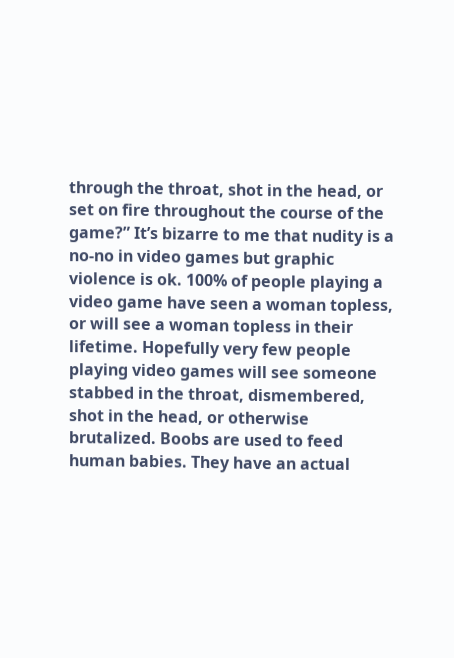through the throat, shot in the head, or set on fire throughout the course of the game?” It’s bizarre to me that nudity is a no-no in video games but graphic violence is ok. 100% of people playing a video game have seen a woman topless, or will see a woman topless in their lifetime. Hopefully very few people playing video games will see someone stabbed in the throat, dismembered, shot in the head, or otherwise brutalized. Boobs are used to feed human babies. They have an actual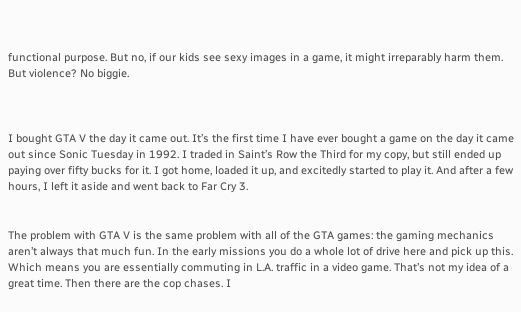functional purpose. But no, if our kids see sexy images in a game, it might irreparably harm them. But violence? No biggie.



I bought GTA V the day it came out. It’s the first time I have ever bought a game on the day it came out since Sonic Tuesday in 1992. I traded in Saint’s Row the Third for my copy, but still ended up paying over fifty bucks for it. I got home, loaded it up, and excitedly started to play it. And after a few hours, I left it aside and went back to Far Cry 3.


The problem with GTA V is the same problem with all of the GTA games: the gaming mechanics aren’t always that much fun. In the early missions you do a whole lot of drive here and pick up this. Which means you are essentially commuting in L.A. traffic in a video game. That’s not my idea of a great time. Then there are the cop chases. I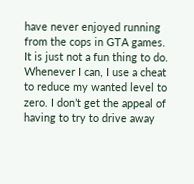have never enjoyed running from the cops in GTA games. It is just not a fun thing to do. Whenever I can, I use a cheat to reduce my wanted level to zero. I don’t get the appeal of having to try to drive away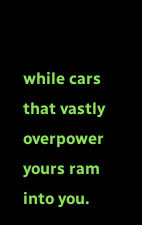while cars that vastly overpower yours ram into you.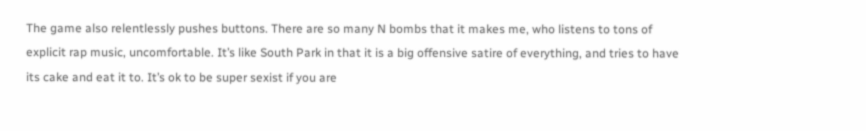The game also relentlessly pushes buttons. There are so many N bombs that it makes me, who listens to tons of explicit rap music, uncomfortable. It’s like South Park in that it is a big offensive satire of everything, and tries to have its cake and eat it to. It’s ok to be super sexist if you are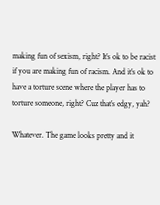making fun of sexism, right? It’s ok to be racist if you are making fun of racism. And it’s ok to have a torture scene where the player has to torture someone, right? Cuz that’s edgy, yah?

Whatever. The game looks pretty and it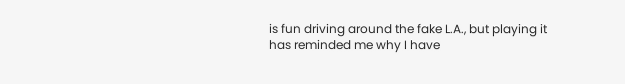is fun driving around the fake L.A., but playing it has reminded me why I have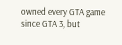owned every GTA game since GTA 3, but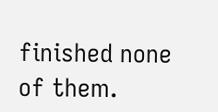finished none of them.